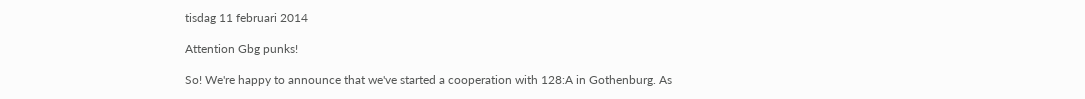tisdag 11 februari 2014

Attention Gbg punks!

So! We're happy to announce that we've started a cooperation with 128:A in Gothenburg. As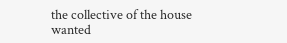the collective of the house wanted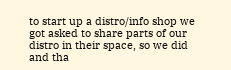to start up a distro/info shop we got asked to share parts of our distro in their space, so we did and tha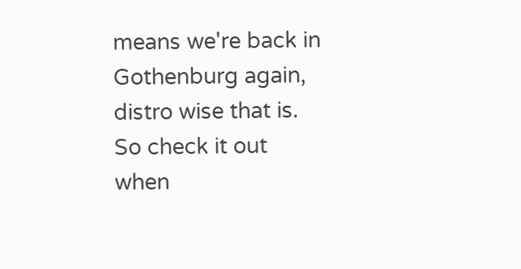means we're back in Gothenburg again, distro wise that is. So check it out when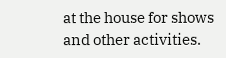at the house for shows and other activities.